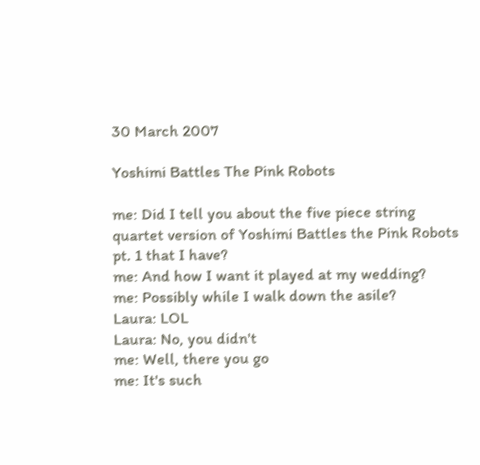30 March 2007

Yoshimi Battles The Pink Robots

me: Did I tell you about the five piece string quartet version of Yoshimi Battles the Pink Robots pt. 1 that I have?
me: And how I want it played at my wedding?
me: Possibly while I walk down the asile?
Laura: LOL
Laura: No, you didn't
me: Well, there you go
me: It's such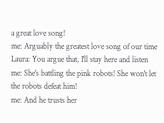a great love song!
me: Arguably the greatest love song of our time
Laura: You argue that, I'll stay here and listen
me: She's battling the pink robots! She won't let the robots defeat him!
me: And he trusts her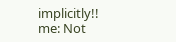implicitly!!
me: Not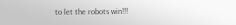to let the robots win!!!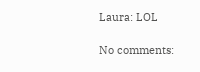Laura: LOL

No comments: